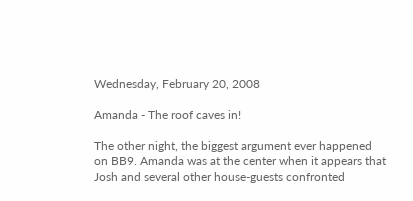Wednesday, February 20, 2008

Amanda - The roof caves in!

The other night, the biggest argument ever happened on BB9. Amanda was at the center when it appears that Josh and several other house-guests confronted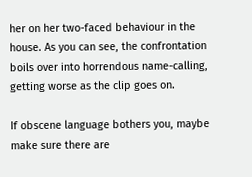her on her two-faced behaviour in the house. As you can see, the confrontation boils over into horrendous name-calling, getting worse as the clip goes on.

If obscene language bothers you, maybe make sure there are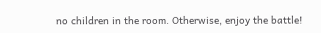no children in the room. Otherwise, enjoy the battle!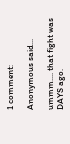1 comment:

Anonymous said...

ummm.... that fight was DAYS ago.